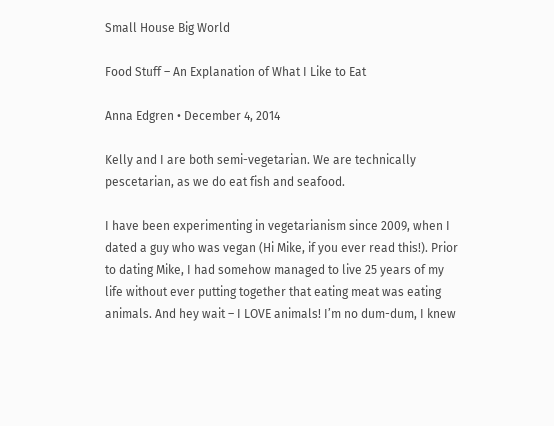Small House Big World

Food Stuff – An Explanation of What I Like to Eat

Anna Edgren • December 4, 2014

Kelly and I are both semi-vegetarian. We are technically pescetarian, as we do eat fish and seafood.

I have been experimenting in vegetarianism since 2009, when I dated a guy who was vegan (Hi Mike, if you ever read this!). Prior to dating Mike, I had somehow managed to live 25 years of my life without ever putting together that eating meat was eating animals. And hey wait – I LOVE animals! I’m no dum-dum, I knew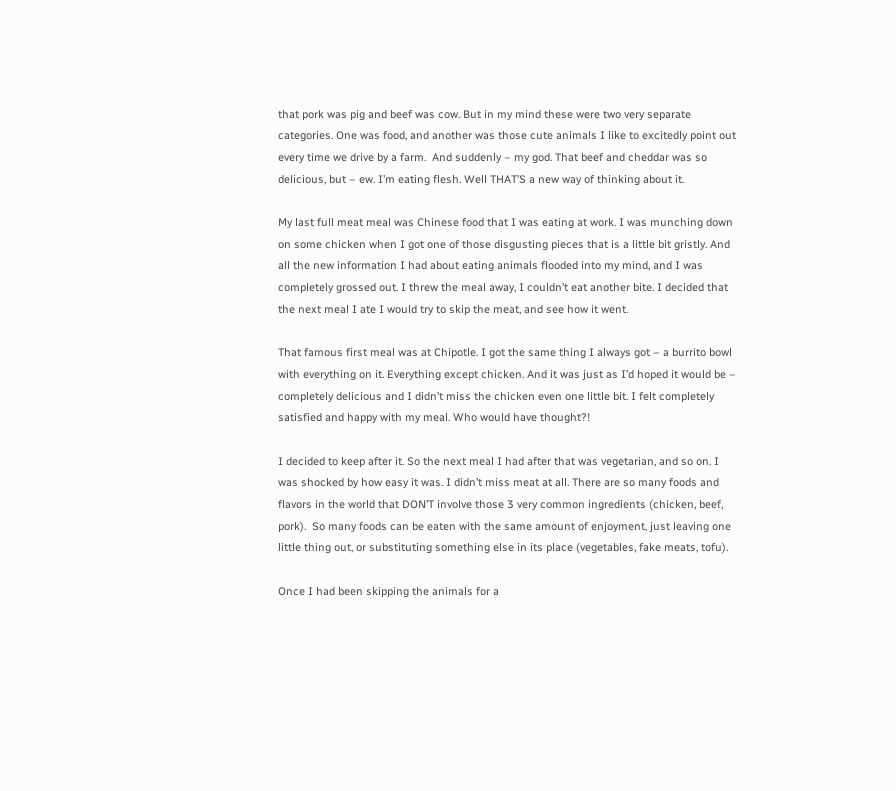that pork was pig and beef was cow. But in my mind these were two very separate categories. One was food, and another was those cute animals I like to excitedly point out every time we drive by a farm.  And suddenly – my god. That beef and cheddar was so delicious, but – ew. I’m eating flesh. Well THAT’S a new way of thinking about it.

My last full meat meal was Chinese food that I was eating at work. I was munching down on some chicken when I got one of those disgusting pieces that is a little bit gristly. And all the new information I had about eating animals flooded into my mind, and I was completely grossed out. I threw the meal away, I couldn’t eat another bite. I decided that the next meal I ate I would try to skip the meat, and see how it went.

That famous first meal was at Chipotle. I got the same thing I always got – a burrito bowl with everything on it. Everything except chicken. And it was just as I’d hoped it would be – completely delicious and I didn’t miss the chicken even one little bit. I felt completely satisfied and happy with my meal. Who would have thought?!

I decided to keep after it. So the next meal I had after that was vegetarian, and so on. I was shocked by how easy it was. I didn’t miss meat at all. There are so many foods and flavors in the world that DON’T involve those 3 very common ingredients (chicken, beef, pork).  So many foods can be eaten with the same amount of enjoyment, just leaving one little thing out, or substituting something else in its place (vegetables, fake meats, tofu).

Once I had been skipping the animals for a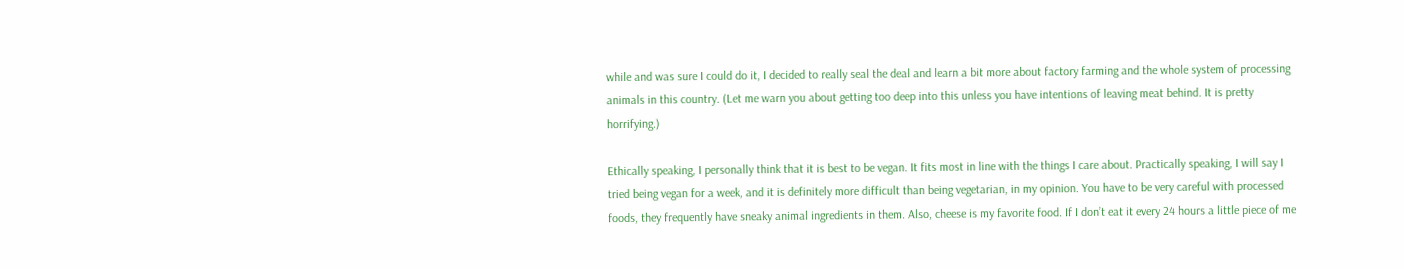while and was sure I could do it, I decided to really seal the deal and learn a bit more about factory farming and the whole system of processing animals in this country. (Let me warn you about getting too deep into this unless you have intentions of leaving meat behind. It is pretty horrifying.)

Ethically speaking, I personally think that it is best to be vegan. It fits most in line with the things I care about. Practically speaking, I will say I tried being vegan for a week, and it is definitely more difficult than being vegetarian, in my opinion. You have to be very careful with processed foods, they frequently have sneaky animal ingredients in them. Also, cheese is my favorite food. If I don’t eat it every 24 hours a little piece of me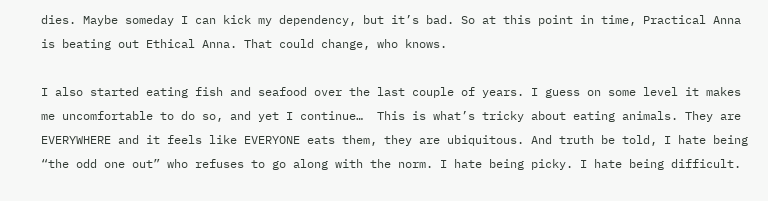dies. Maybe someday I can kick my dependency, but it’s bad. So at this point in time, Practical Anna is beating out Ethical Anna. That could change, who knows.

I also started eating fish and seafood over the last couple of years. I guess on some level it makes me uncomfortable to do so, and yet I continue…  This is what’s tricky about eating animals. They are EVERYWHERE and it feels like EVERYONE eats them, they are ubiquitous. And truth be told, I hate being “the odd one out” who refuses to go along with the norm. I hate being picky. I hate being difficult.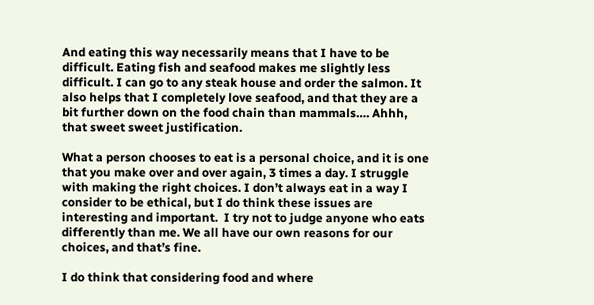And eating this way necessarily means that I have to be difficult. Eating fish and seafood makes me slightly less difficult. I can go to any steak house and order the salmon. It also helps that I completely love seafood, and that they are a bit further down on the food chain than mammals…. Ahhh, that sweet sweet justification.

What a person chooses to eat is a personal choice, and it is one that you make over and over again, 3 times a day. I struggle with making the right choices. I don’t always eat in a way I consider to be ethical, but I do think these issues are interesting and important.  I try not to judge anyone who eats differently than me. We all have our own reasons for our choices, and that’s fine.

I do think that considering food and where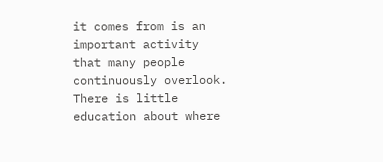it comes from is an important activity that many people continuously overlook. There is little education about where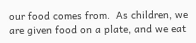our food comes from.  As children, we are given food on a plate, and we eat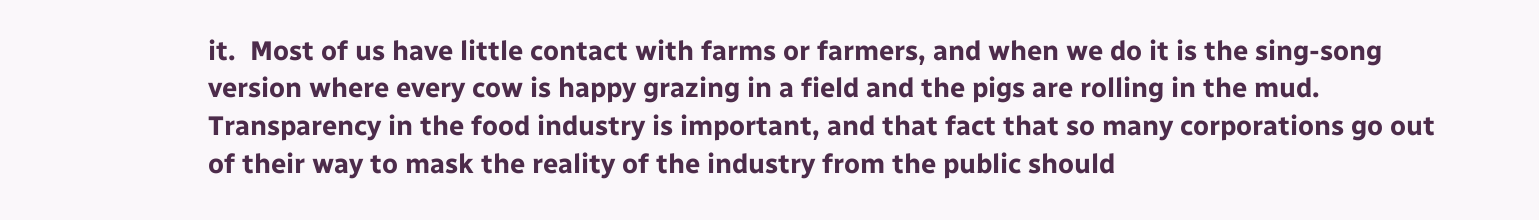it.  Most of us have little contact with farms or farmers, and when we do it is the sing-song version where every cow is happy grazing in a field and the pigs are rolling in the mud.  Transparency in the food industry is important, and that fact that so many corporations go out of their way to mask the reality of the industry from the public should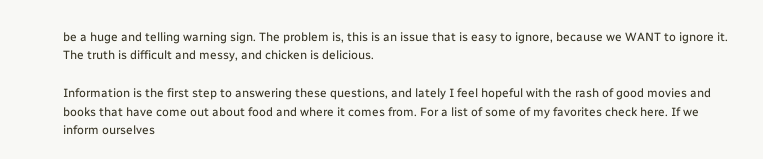be a huge and telling warning sign. The problem is, this is an issue that is easy to ignore, because we WANT to ignore it. The truth is difficult and messy, and chicken is delicious.

Information is the first step to answering these questions, and lately I feel hopeful with the rash of good movies and books that have come out about food and where it comes from. For a list of some of my favorites check here. If we inform ourselves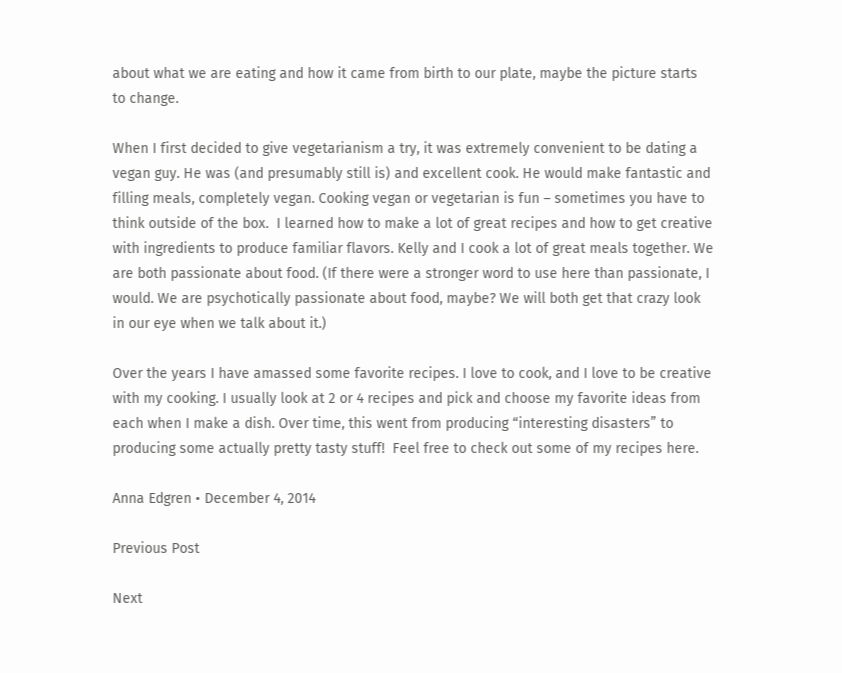about what we are eating and how it came from birth to our plate, maybe the picture starts to change.

When I first decided to give vegetarianism a try, it was extremely convenient to be dating a  vegan guy. He was (and presumably still is) and excellent cook. He would make fantastic and filling meals, completely vegan. Cooking vegan or vegetarian is fun – sometimes you have to think outside of the box.  I learned how to make a lot of great recipes and how to get creative with ingredients to produce familiar flavors. Kelly and I cook a lot of great meals together. We are both passionate about food. (If there were a stronger word to use here than passionate, I would. We are psychotically passionate about food, maybe? We will both get that crazy look in our eye when we talk about it.)

Over the years I have amassed some favorite recipes. I love to cook, and I love to be creative with my cooking. I usually look at 2 or 4 recipes and pick and choose my favorite ideas from each when I make a dish. Over time, this went from producing “interesting disasters” to producing some actually pretty tasty stuff!  Feel free to check out some of my recipes here.

Anna Edgren • December 4, 2014

Previous Post

Next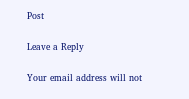Post

Leave a Reply

Your email address will not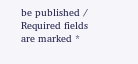be published / Required fields are marked *